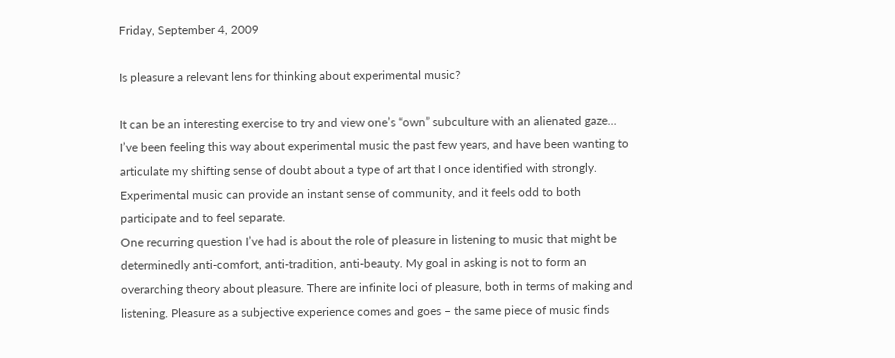Friday, September 4, 2009

Is pleasure a relevant lens for thinking about experimental music?

It can be an interesting exercise to try and view one’s “own” subculture with an alienated gaze… I’ve been feeling this way about experimental music the past few years, and have been wanting to articulate my shifting sense of doubt about a type of art that I once identified with strongly. Experimental music can provide an instant sense of community, and it feels odd to both participate and to feel separate.
One recurring question I’ve had is about the role of pleasure in listening to music that might be determinedly anti-comfort, anti-tradition, anti-beauty. My goal in asking is not to form an overarching theory about pleasure. There are infinite loci of pleasure, both in terms of making and listening. Pleasure as a subjective experience comes and goes – the same piece of music finds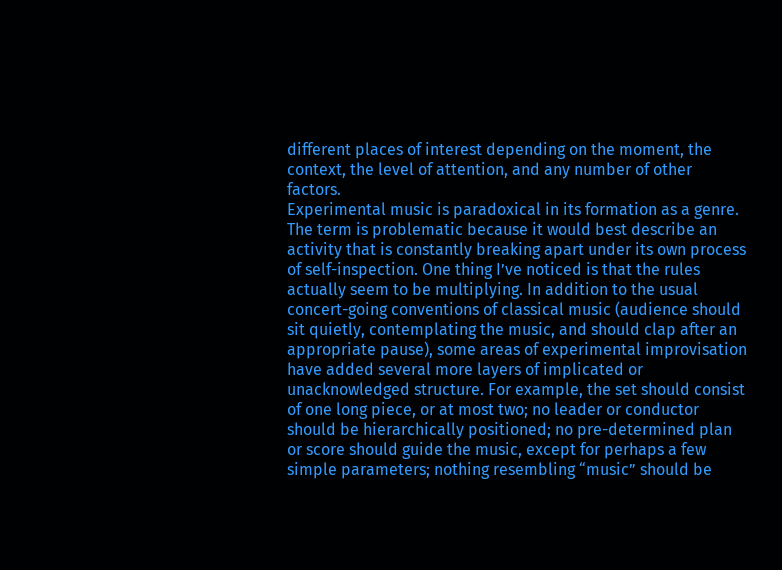different places of interest depending on the moment, the context, the level of attention, and any number of other factors.
Experimental music is paradoxical in its formation as a genre. The term is problematic because it would best describe an activity that is constantly breaking apart under its own process of self-inspection. One thing I’ve noticed is that the rules actually seem to be multiplying. In addition to the usual concert-going conventions of classical music (audience should sit quietly, contemplating the music, and should clap after an appropriate pause), some areas of experimental improvisation have added several more layers of implicated or unacknowledged structure. For example, the set should consist of one long piece, or at most two; no leader or conductor should be hierarchically positioned; no pre-determined plan or score should guide the music, except for perhaps a few simple parameters; nothing resembling “music” should be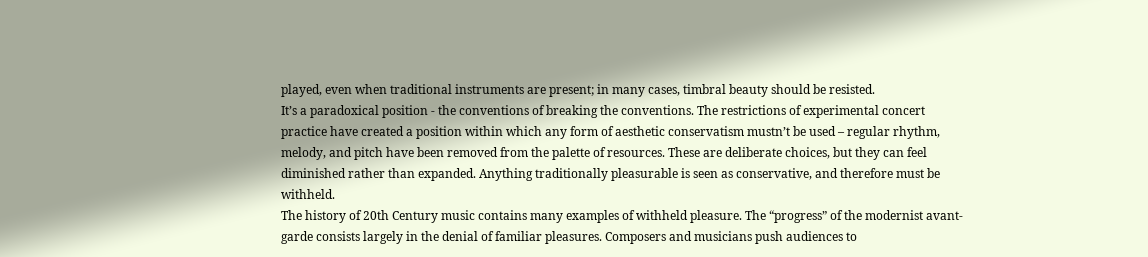played, even when traditional instruments are present; in many cases, timbral beauty should be resisted.
It’s a paradoxical position - the conventions of breaking the conventions. The restrictions of experimental concert practice have created a position within which any form of aesthetic conservatism mustn’t be used – regular rhythm, melody, and pitch have been removed from the palette of resources. These are deliberate choices, but they can feel diminished rather than expanded. Anything traditionally pleasurable is seen as conservative, and therefore must be withheld.
The history of 20th Century music contains many examples of withheld pleasure. The “progress” of the modernist avant-garde consists largely in the denial of familiar pleasures. Composers and musicians push audiences to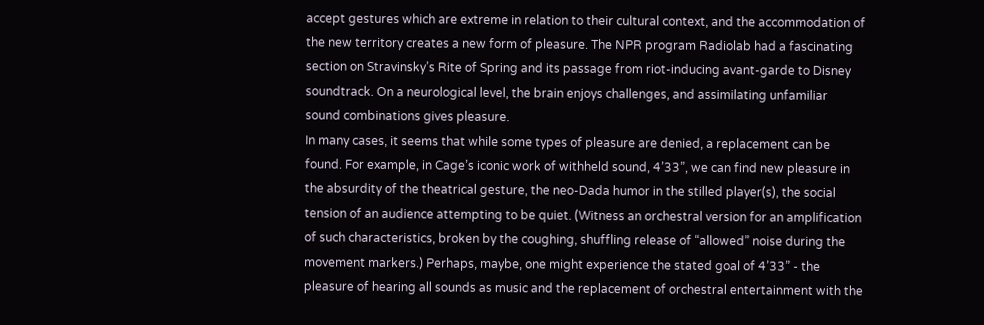accept gestures which are extreme in relation to their cultural context, and the accommodation of the new territory creates a new form of pleasure. The NPR program Radiolab had a fascinating section on Stravinsky’s Rite of Spring and its passage from riot-inducing avant-garde to Disney soundtrack. On a neurological level, the brain enjoys challenges, and assimilating unfamiliar sound combinations gives pleasure.
In many cases, it seems that while some types of pleasure are denied, a replacement can be found. For example, in Cage’s iconic work of withheld sound, 4’33”, we can find new pleasure in the absurdity of the theatrical gesture, the neo-Dada humor in the stilled player(s), the social tension of an audience attempting to be quiet. (Witness an orchestral version for an amplification of such characteristics, broken by the coughing, shuffling release of “allowed” noise during the movement markers.) Perhaps, maybe, one might experience the stated goal of 4’33” - the pleasure of hearing all sounds as music and the replacement of orchestral entertainment with the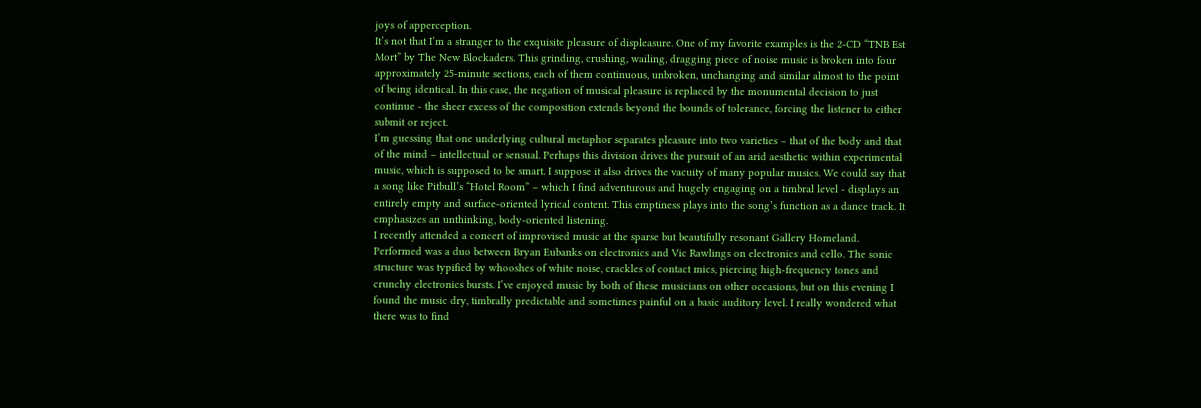joys of apperception.
It’s not that I’m a stranger to the exquisite pleasure of displeasure. One of my favorite examples is the 2-CD “TNB Est Mort” by The New Blockaders. This grinding, crushing, wailing, dragging piece of noise music is broken into four approximately 25-minute sections, each of them continuous, unbroken, unchanging and similar almost to the point of being identical. In this case, the negation of musical pleasure is replaced by the monumental decision to just continue - the sheer excess of the composition extends beyond the bounds of tolerance, forcing the listener to either submit or reject.
I’m guessing that one underlying cultural metaphor separates pleasure into two varieties – that of the body and that of the mind – intellectual or sensual. Perhaps this division drives the pursuit of an arid aesthetic within experimental music, which is supposed to be smart. I suppose it also drives the vacuity of many popular musics. We could say that a song like Pitbull’s “Hotel Room” – which I find adventurous and hugely engaging on a timbral level - displays an entirely empty and surface-oriented lyrical content. This emptiness plays into the song’s function as a dance track. It emphasizes an unthinking, body-oriented listening.
I recently attended a concert of improvised music at the sparse but beautifully resonant Gallery Homeland. Performed was a duo between Bryan Eubanks on electronics and Vic Rawlings on electronics and cello. The sonic structure was typified by whooshes of white noise, crackles of contact mics, piercing high-frequency tones and crunchy electronics bursts. I’ve enjoyed music by both of these musicians on other occasions, but on this evening I found the music dry, timbrally predictable and sometimes painful on a basic auditory level. I really wondered what there was to find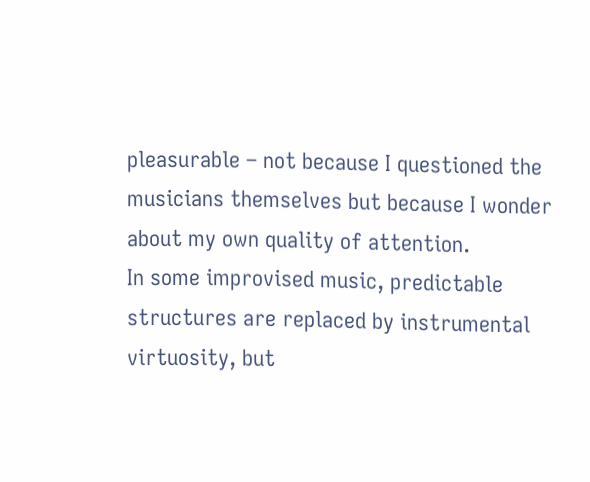pleasurable – not because I questioned the musicians themselves but because I wonder about my own quality of attention.
In some improvised music, predictable structures are replaced by instrumental virtuosity, but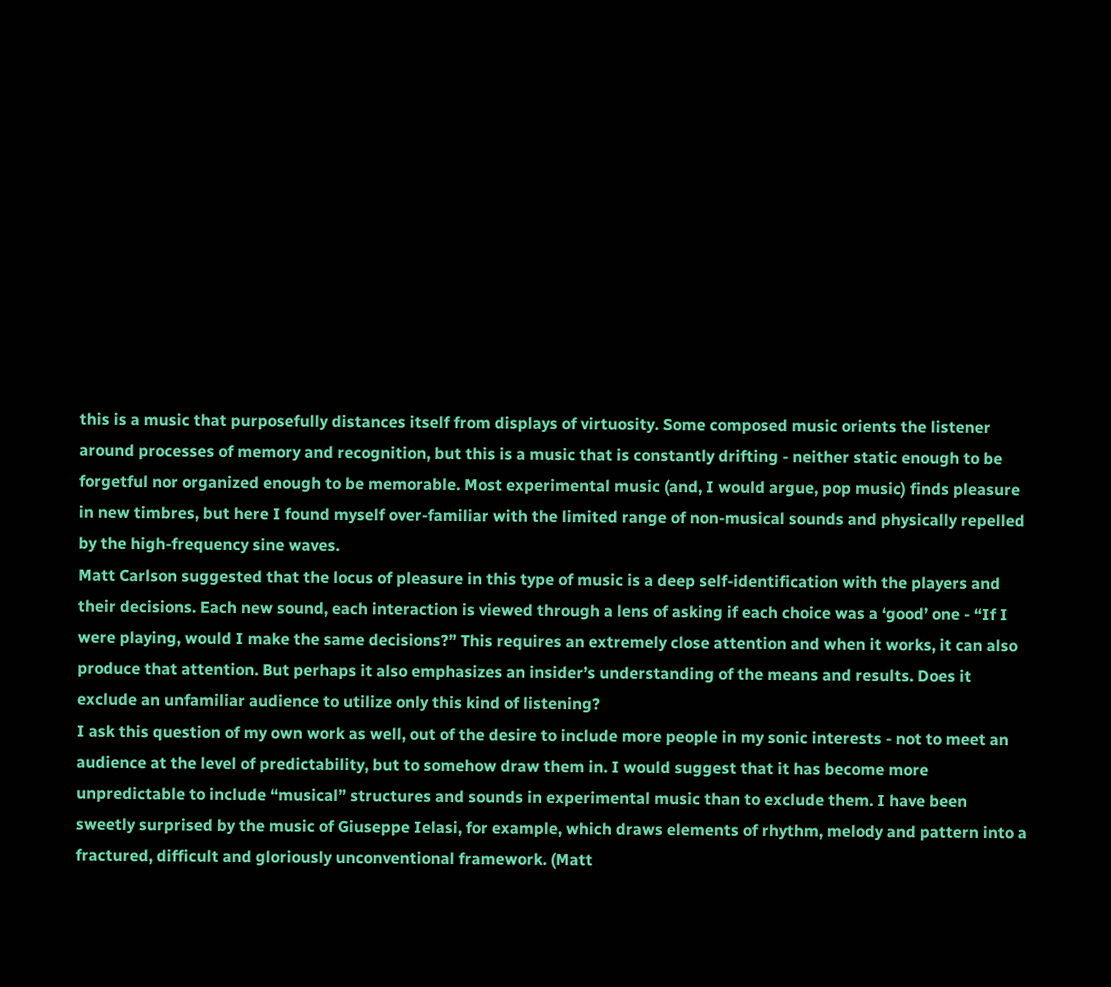this is a music that purposefully distances itself from displays of virtuosity. Some composed music orients the listener around processes of memory and recognition, but this is a music that is constantly drifting - neither static enough to be forgetful nor organized enough to be memorable. Most experimental music (and, I would argue, pop music) finds pleasure in new timbres, but here I found myself over-familiar with the limited range of non-musical sounds and physically repelled by the high-frequency sine waves.
Matt Carlson suggested that the locus of pleasure in this type of music is a deep self-identification with the players and their decisions. Each new sound, each interaction is viewed through a lens of asking if each choice was a ‘good’ one - “If I were playing, would I make the same decisions?” This requires an extremely close attention and when it works, it can also produce that attention. But perhaps it also emphasizes an insider’s understanding of the means and results. Does it exclude an unfamiliar audience to utilize only this kind of listening?
I ask this question of my own work as well, out of the desire to include more people in my sonic interests - not to meet an audience at the level of predictability, but to somehow draw them in. I would suggest that it has become more unpredictable to include “musical” structures and sounds in experimental music than to exclude them. I have been sweetly surprised by the music of Giuseppe Ielasi, for example, which draws elements of rhythm, melody and pattern into a fractured, difficult and gloriously unconventional framework. (Matt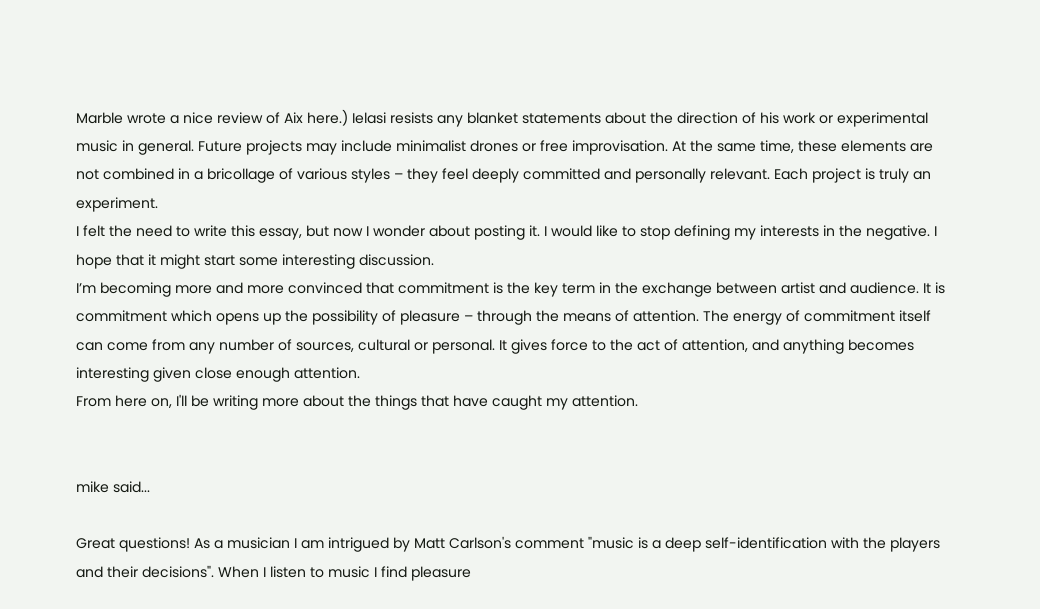Marble wrote a nice review of Aix here.) Ielasi resists any blanket statements about the direction of his work or experimental music in general. Future projects may include minimalist drones or free improvisation. At the same time, these elements are not combined in a bricollage of various styles – they feel deeply committed and personally relevant. Each project is truly an experiment.
I felt the need to write this essay, but now I wonder about posting it. I would like to stop defining my interests in the negative. I hope that it might start some interesting discussion.
I’m becoming more and more convinced that commitment is the key term in the exchange between artist and audience. It is commitment which opens up the possibility of pleasure – through the means of attention. The energy of commitment itself can come from any number of sources, cultural or personal. It gives force to the act of attention, and anything becomes interesting given close enough attention.
From here on, I'll be writing more about the things that have caught my attention.


mike said...

Great questions! As a musician I am intrigued by Matt Carlson's comment "music is a deep self-identification with the players and their decisions". When I listen to music I find pleasure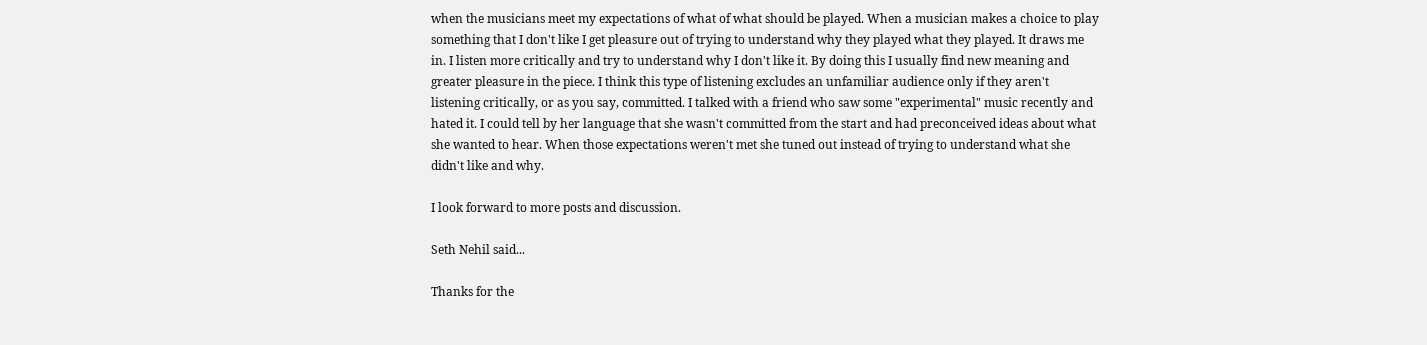when the musicians meet my expectations of what of what should be played. When a musician makes a choice to play something that I don't like I get pleasure out of trying to understand why they played what they played. It draws me in. I listen more critically and try to understand why I don't like it. By doing this I usually find new meaning and greater pleasure in the piece. I think this type of listening excludes an unfamiliar audience only if they aren't listening critically, or as you say, committed. I talked with a friend who saw some "experimental" music recently and hated it. I could tell by her language that she wasn't committed from the start and had preconceived ideas about what she wanted to hear. When those expectations weren't met she tuned out instead of trying to understand what she didn't like and why.

I look forward to more posts and discussion.

Seth Nehil said...

Thanks for the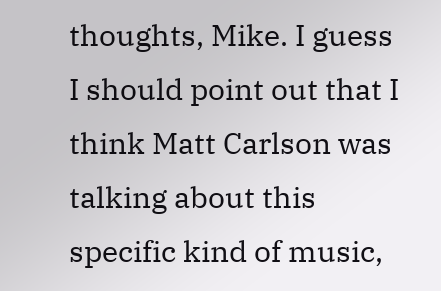thoughts, Mike. I guess I should point out that I think Matt Carlson was talking about this specific kind of music,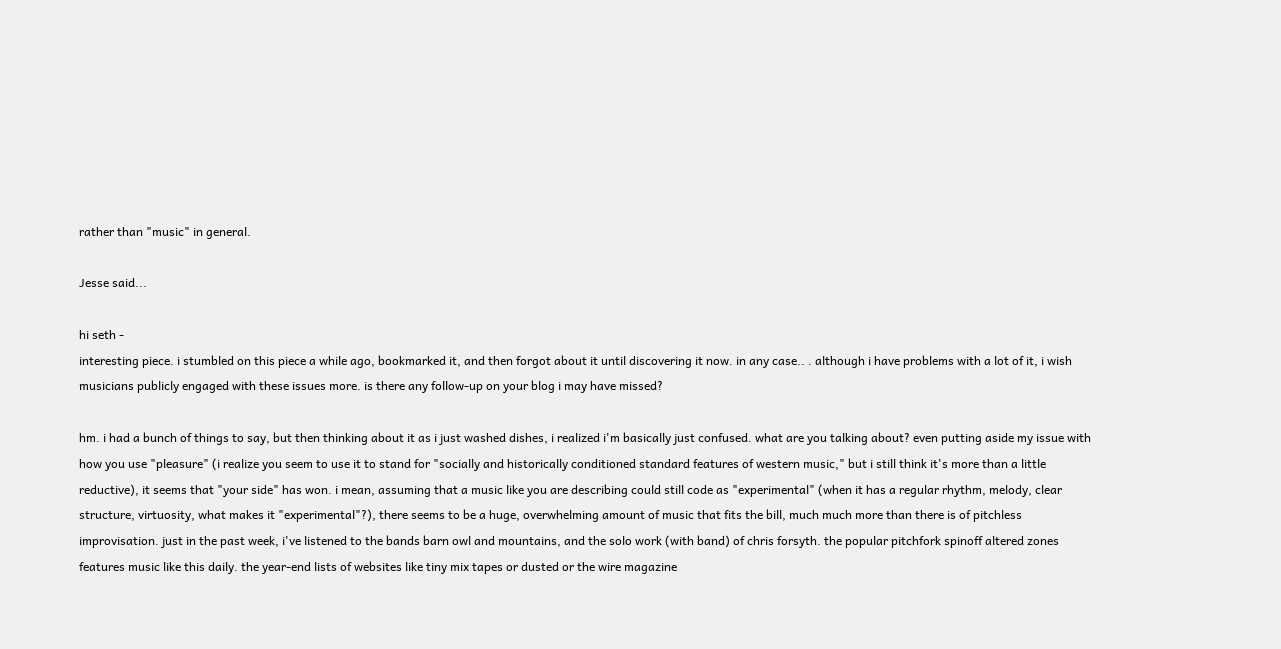rather than "music" in general.

Jesse said...

hi seth -
interesting piece. i stumbled on this piece a while ago, bookmarked it, and then forgot about it until discovering it now. in any case.. . although i have problems with a lot of it, i wish musicians publicly engaged with these issues more. is there any follow-up on your blog i may have missed?

hm. i had a bunch of things to say, but then thinking about it as i just washed dishes, i realized i'm basically just confused. what are you talking about? even putting aside my issue with how you use "pleasure" (i realize you seem to use it to stand for "socially and historically conditioned standard features of western music," but i still think it's more than a little reductive), it seems that "your side" has won. i mean, assuming that a music like you are describing could still code as "experimental" (when it has a regular rhythm, melody, clear structure, virtuosity, what makes it "experimental"?), there seems to be a huge, overwhelming amount of music that fits the bill, much much more than there is of pitchless improvisation. just in the past week, i've listened to the bands barn owl and mountains, and the solo work (with band) of chris forsyth. the popular pitchfork spinoff altered zones features music like this daily. the year-end lists of websites like tiny mix tapes or dusted or the wire magazine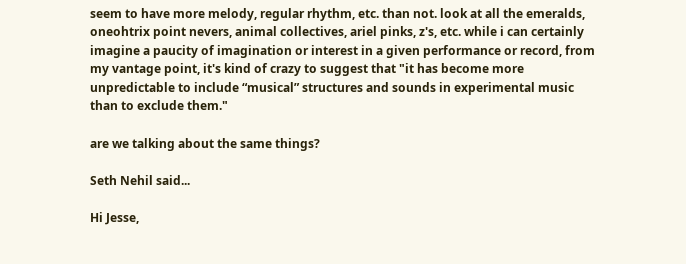seem to have more melody, regular rhythm, etc. than not. look at all the emeralds, oneohtrix point nevers, animal collectives, ariel pinks, z's, etc. while i can certainly imagine a paucity of imagination or interest in a given performance or record, from my vantage point, it's kind of crazy to suggest that "it has become more unpredictable to include “musical” structures and sounds in experimental music than to exclude them."

are we talking about the same things?

Seth Nehil said...

Hi Jesse,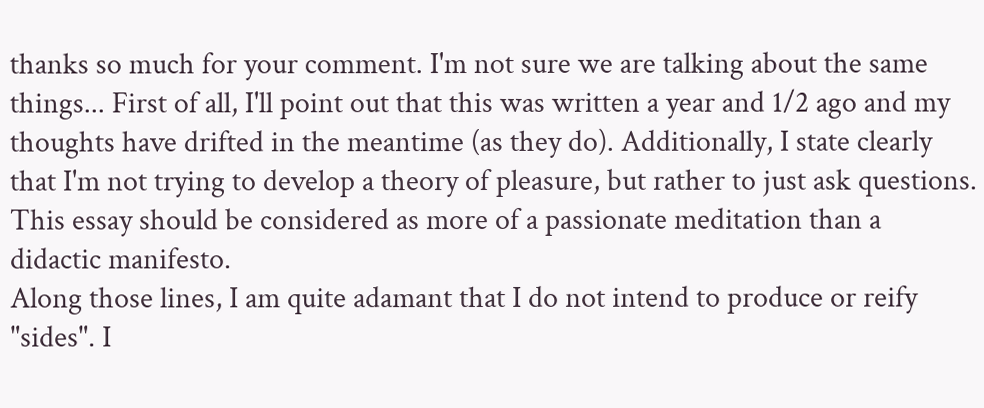thanks so much for your comment. I'm not sure we are talking about the same things... First of all, I'll point out that this was written a year and 1/2 ago and my thoughts have drifted in the meantime (as they do). Additionally, I state clearly that I'm not trying to develop a theory of pleasure, but rather to just ask questions. This essay should be considered as more of a passionate meditation than a didactic manifesto.
Along those lines, I am quite adamant that I do not intend to produce or reify "sides". I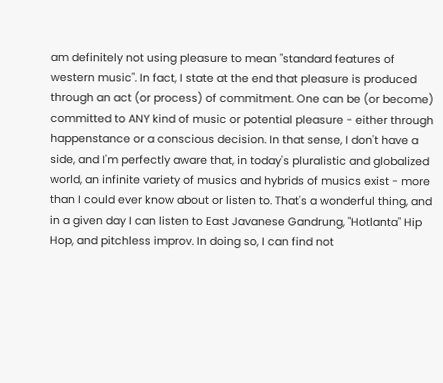am definitely not using pleasure to mean "standard features of western music". In fact, I state at the end that pleasure is produced through an act (or process) of commitment. One can be (or become) committed to ANY kind of music or potential pleasure - either through happenstance or a conscious decision. In that sense, I don't have a side, and I'm perfectly aware that, in today's pluralistic and globalized world, an infinite variety of musics and hybrids of musics exist - more than I could ever know about or listen to. That's a wonderful thing, and in a given day I can listen to East Javanese Gandrung, "Hotlanta" Hip Hop, and pitchless improv. In doing so, I can find not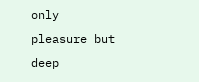only pleasure but deep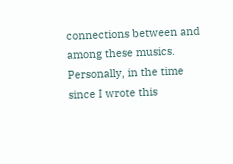connections between and among these musics.
Personally, in the time since I wrote this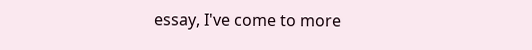essay, I've come to more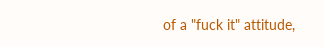of a "fuck it" attitude,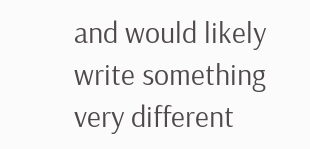and would likely write something very different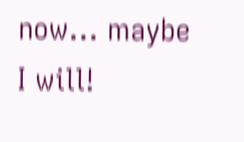now... maybe I will!